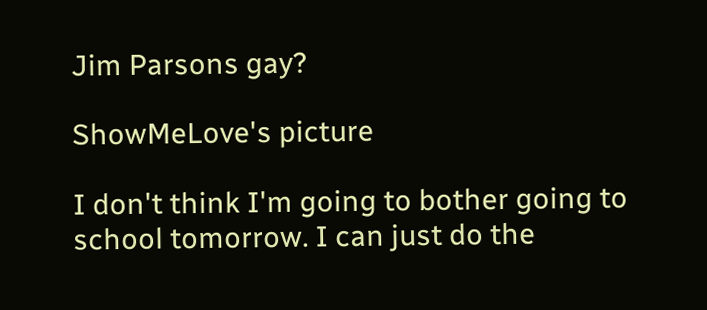Jim Parsons gay?

ShowMeLove's picture

I don't think I'm going to bother going to school tomorrow. I can just do the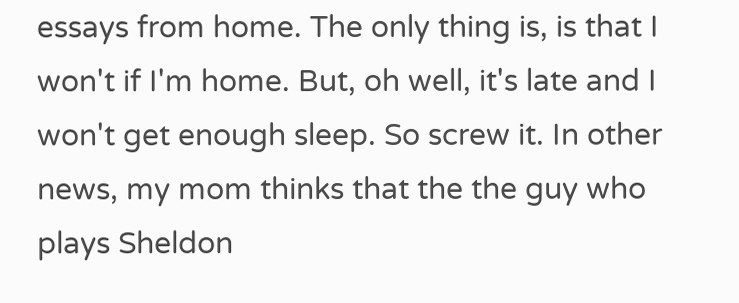essays from home. The only thing is, is that I won't if I'm home. But, oh well, it's late and I won't get enough sleep. So screw it. In other news, my mom thinks that the the guy who plays Sheldon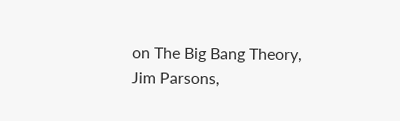on The Big Bang Theory, Jim Parsons,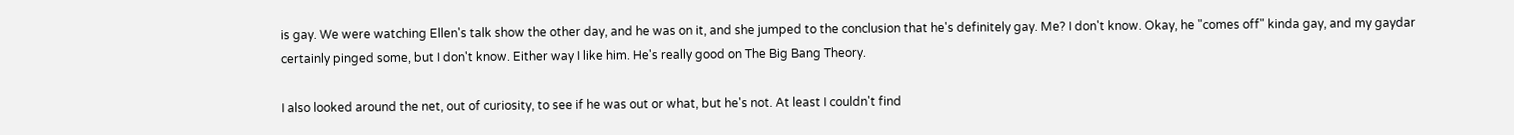is gay. We were watching Ellen's talk show the other day, and he was on it, and she jumped to the conclusion that he's definitely gay. Me? I don't know. Okay, he "comes off" kinda gay, and my gaydar certainly pinged some, but I don't know. Either way I like him. He's really good on The Big Bang Theory.

I also looked around the net, out of curiosity, to see if he was out or what, but he's not. At least I couldn't find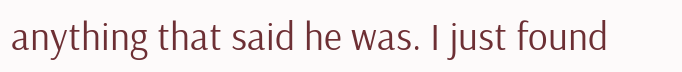anything that said he was. I just found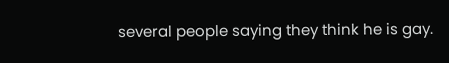several people saying they think he is gay.